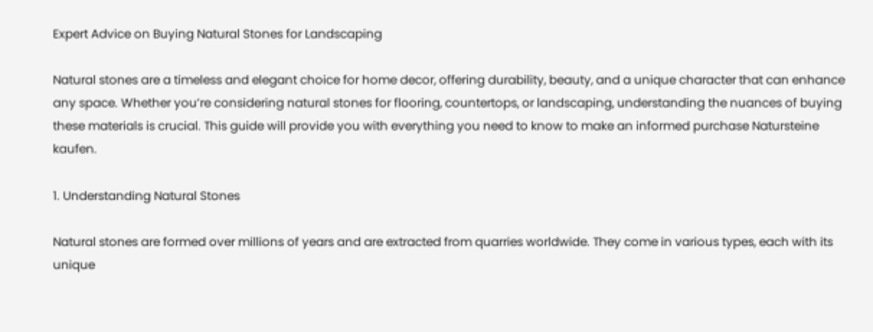Expert Advice on Buying Natural Stones for Landscaping

Natural stones are a timeless and elegant choice for home decor, offering durability, beauty, and a unique character that can enhance any space. Whether you’re considering natural stones for flooring, countertops, or landscaping, understanding the nuances of buying these materials is crucial. This guide will provide you with everything you need to know to make an informed purchase Natursteine kaufen.

1. Understanding Natural Stones

Natural stones are formed over millions of years and are extracted from quarries worldwide. They come in various types, each with its unique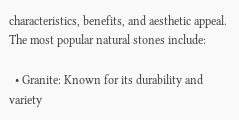characteristics, benefits, and aesthetic appeal. The most popular natural stones include:

  • Granite: Known for its durability and variety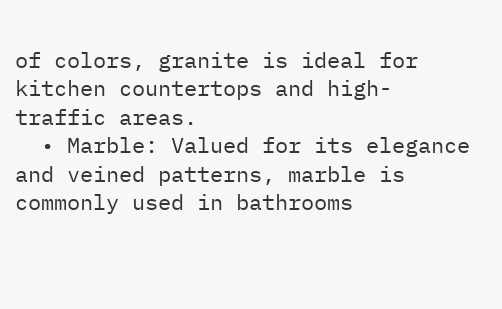of colors, granite is ideal for kitchen countertops and high-traffic areas.
  • Marble: Valued for its elegance and veined patterns, marble is commonly used in bathrooms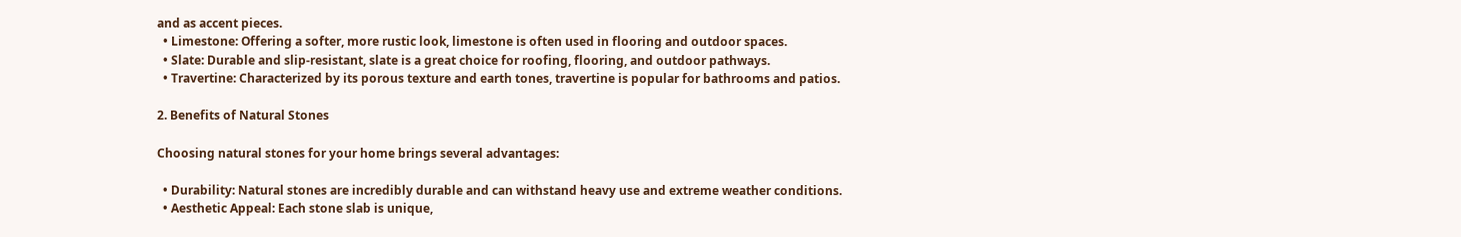and as accent pieces.
  • Limestone: Offering a softer, more rustic look, limestone is often used in flooring and outdoor spaces.
  • Slate: Durable and slip-resistant, slate is a great choice for roofing, flooring, and outdoor pathways.
  • Travertine: Characterized by its porous texture and earth tones, travertine is popular for bathrooms and patios.

2. Benefits of Natural Stones

Choosing natural stones for your home brings several advantages:

  • Durability: Natural stones are incredibly durable and can withstand heavy use and extreme weather conditions.
  • Aesthetic Appeal: Each stone slab is unique,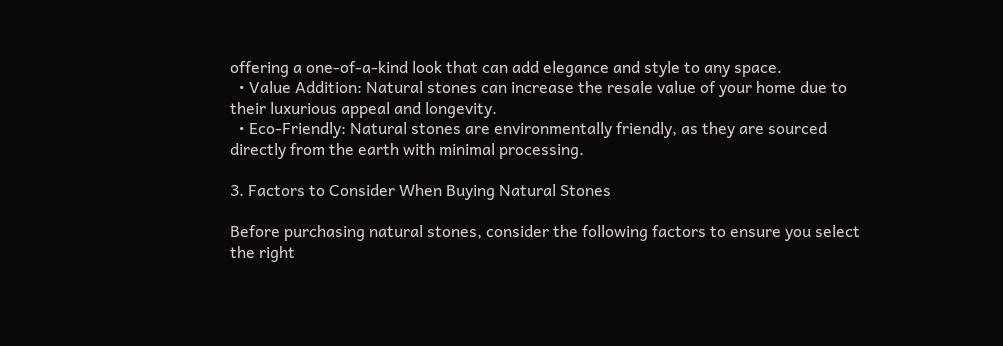offering a one-of-a-kind look that can add elegance and style to any space.
  • Value Addition: Natural stones can increase the resale value of your home due to their luxurious appeal and longevity.
  • Eco-Friendly: Natural stones are environmentally friendly, as they are sourced directly from the earth with minimal processing.

3. Factors to Consider When Buying Natural Stones

Before purchasing natural stones, consider the following factors to ensure you select the right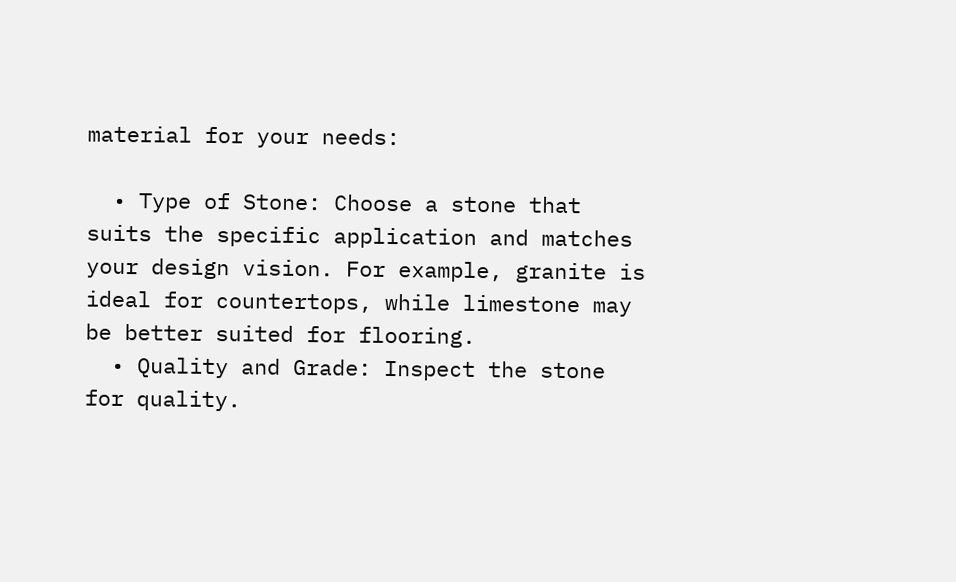material for your needs:

  • Type of Stone: Choose a stone that suits the specific application and matches your design vision. For example, granite is ideal for countertops, while limestone may be better suited for flooring.
  • Quality and Grade: Inspect the stone for quality.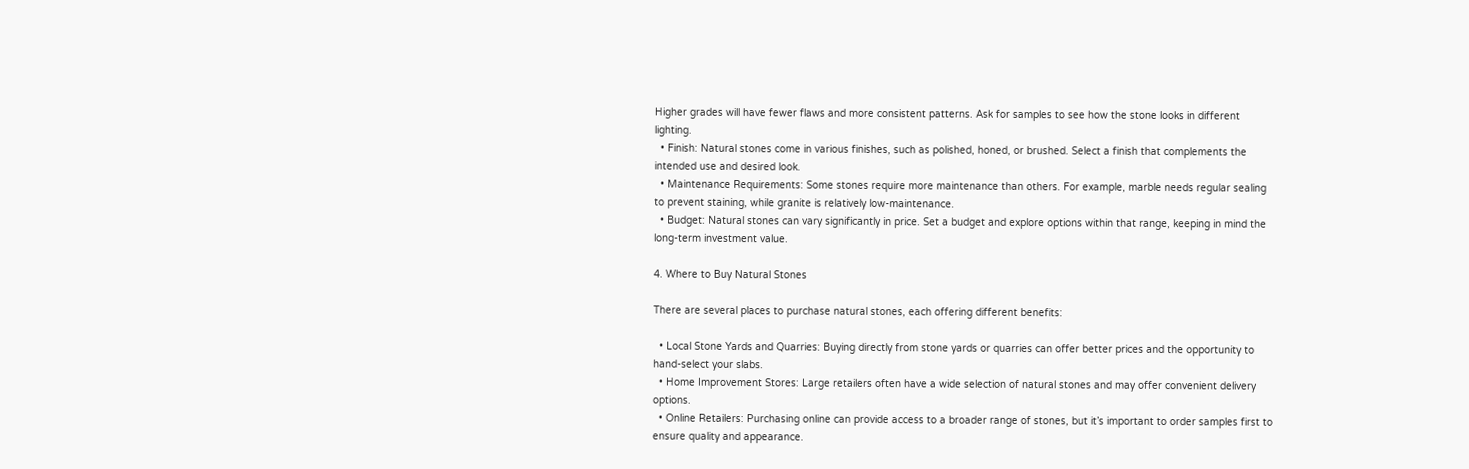Higher grades will have fewer flaws and more consistent patterns. Ask for samples to see how the stone looks in different lighting.
  • Finish: Natural stones come in various finishes, such as polished, honed, or brushed. Select a finish that complements the intended use and desired look.
  • Maintenance Requirements: Some stones require more maintenance than others. For example, marble needs regular sealing to prevent staining, while granite is relatively low-maintenance.
  • Budget: Natural stones can vary significantly in price. Set a budget and explore options within that range, keeping in mind the long-term investment value.

4. Where to Buy Natural Stones

There are several places to purchase natural stones, each offering different benefits:

  • Local Stone Yards and Quarries: Buying directly from stone yards or quarries can offer better prices and the opportunity to hand-select your slabs.
  • Home Improvement Stores: Large retailers often have a wide selection of natural stones and may offer convenient delivery options.
  • Online Retailers: Purchasing online can provide access to a broader range of stones, but it’s important to order samples first to ensure quality and appearance.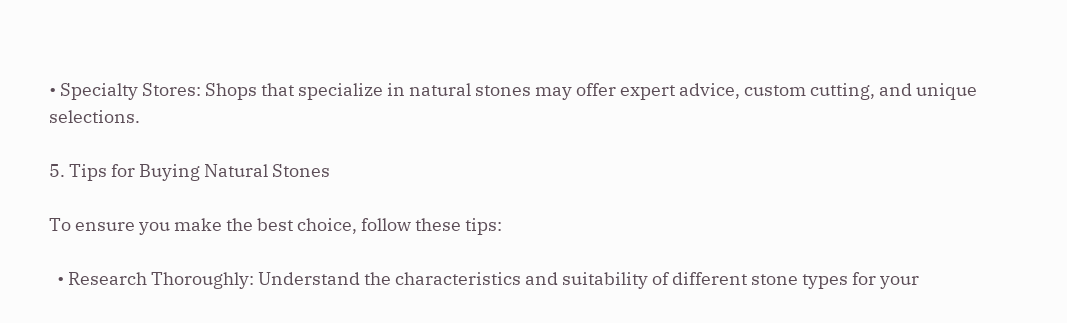• Specialty Stores: Shops that specialize in natural stones may offer expert advice, custom cutting, and unique selections.

5. Tips for Buying Natural Stones

To ensure you make the best choice, follow these tips:

  • Research Thoroughly: Understand the characteristics and suitability of different stone types for your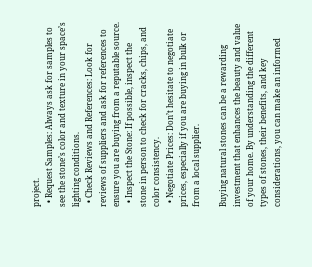project.
  • Request Samples: Always ask for samples to see the stone’s color and texture in your space’s lighting conditions.
  • Check Reviews and References: Look for reviews of suppliers and ask for references to ensure you are buying from a reputable source.
  • Inspect the Stone: If possible, inspect the stone in person to check for cracks, chips, and color consistency.
  • Negotiate Prices: Don’t hesitate to negotiate prices, especially if you are buying in bulk or from a local supplier.

Buying natural stones can be a rewarding investment that enhances the beauty and value of your home. By understanding the different types of stones, their benefits, and key considerations, you can make an informed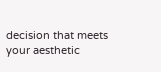decision that meets your aesthetic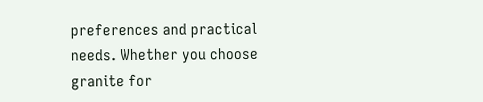preferences and practical needs. Whether you choose granite for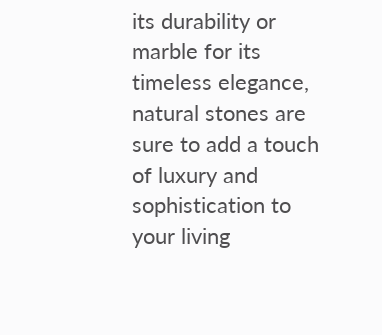its durability or marble for its timeless elegance, natural stones are sure to add a touch of luxury and sophistication to your living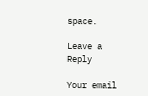space.

Leave a Reply

Your email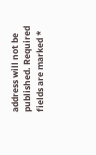address will not be published. Required fields are marked *